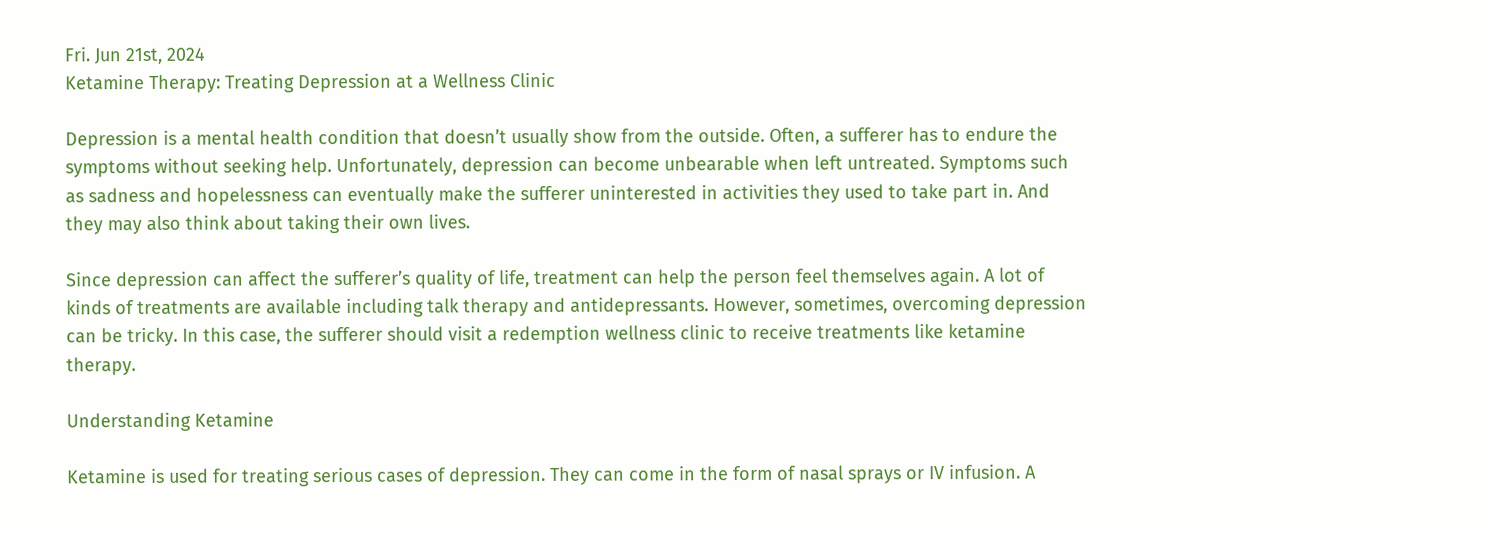Fri. Jun 21st, 2024
Ketamine Therapy: Treating Depression at a Wellness Clinic

Depression is a mental health condition that doesn’t usually show from the outside. Often, a sufferer has to endure the symptoms without seeking help. Unfortunately, depression can become unbearable when left untreated. Symptoms such as sadness and hopelessness can eventually make the sufferer uninterested in activities they used to take part in. And they may also think about taking their own lives.

Since depression can affect the sufferer’s quality of life, treatment can help the person feel themselves again. A lot of kinds of treatments are available including talk therapy and antidepressants. However, sometimes, overcoming depression can be tricky. In this case, the sufferer should visit a redemption wellness clinic to receive treatments like ketamine therapy.

Understanding Ketamine

Ketamine is used for treating serious cases of depression. They can come in the form of nasal sprays or IV infusion. A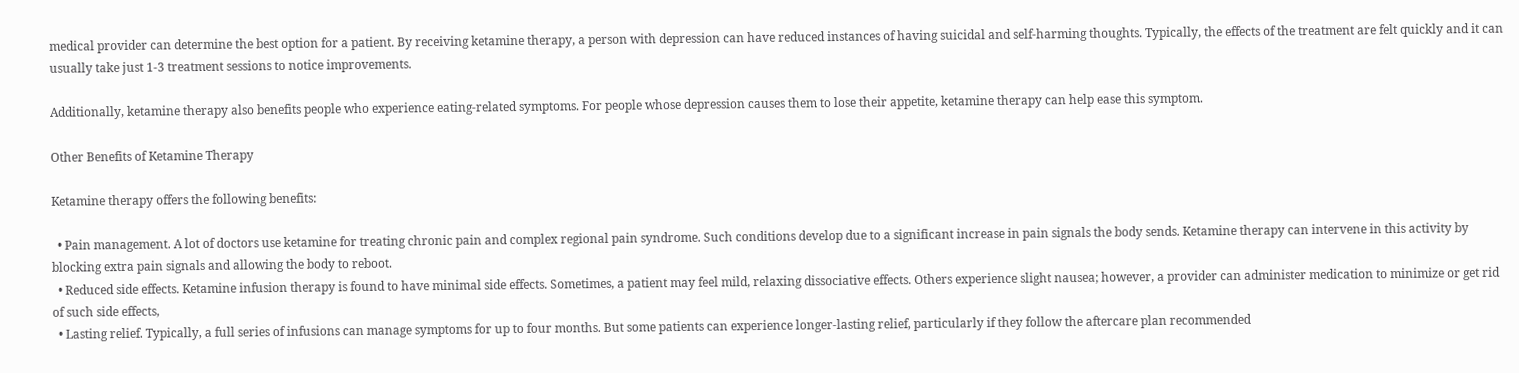medical provider can determine the best option for a patient. By receiving ketamine therapy, a person with depression can have reduced instances of having suicidal and self-harming thoughts. Typically, the effects of the treatment are felt quickly and it can usually take just 1-3 treatment sessions to notice improvements.

Additionally, ketamine therapy also benefits people who experience eating-related symptoms. For people whose depression causes them to lose their appetite, ketamine therapy can help ease this symptom.

Other Benefits of Ketamine Therapy

Ketamine therapy offers the following benefits:

  • Pain management. A lot of doctors use ketamine for treating chronic pain and complex regional pain syndrome. Such conditions develop due to a significant increase in pain signals the body sends. Ketamine therapy can intervene in this activity by blocking extra pain signals and allowing the body to reboot.
  • Reduced side effects. Ketamine infusion therapy is found to have minimal side effects. Sometimes, a patient may feel mild, relaxing dissociative effects. Others experience slight nausea; however, a provider can administer medication to minimize or get rid of such side effects,
  • Lasting relief. Typically, a full series of infusions can manage symptoms for up to four months. But some patients can experience longer-lasting relief, particularly if they follow the aftercare plan recommended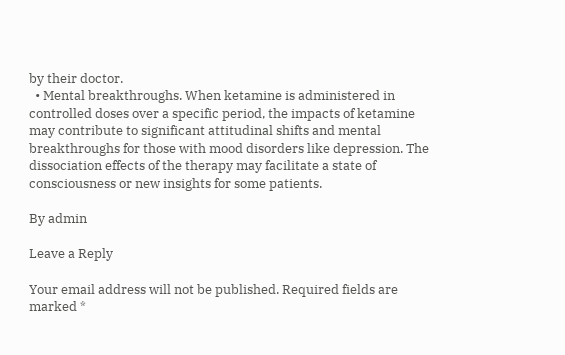by their doctor.
  • Mental breakthroughs. When ketamine is administered in controlled doses over a specific period, the impacts of ketamine may contribute to significant attitudinal shifts and mental breakthroughs for those with mood disorders like depression. The dissociation effects of the therapy may facilitate a state of consciousness or new insights for some patients.

By admin

Leave a Reply

Your email address will not be published. Required fields are marked *